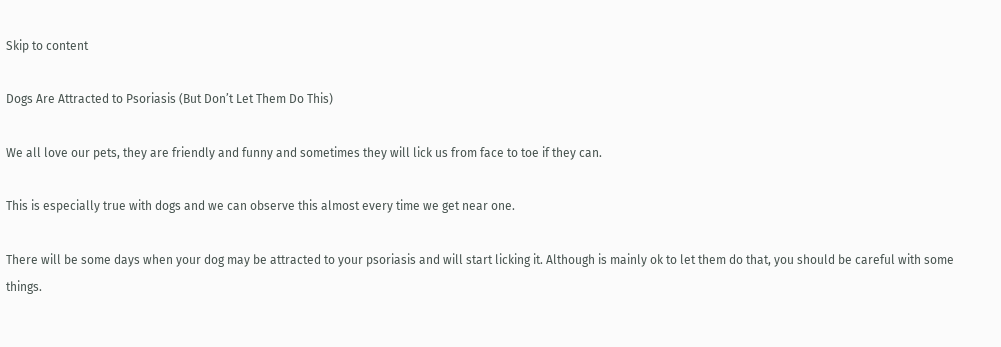Skip to content

Dogs Are Attracted to Psoriasis (But Don’t Let Them Do This)

We all love our pets, they are friendly and funny and sometimes they will lick us from face to toe if they can.

This is especially true with dogs and we can observe this almost every time we get near one.

There will be some days when your dog may be attracted to your psoriasis and will start licking it. Although is mainly ok to let them do that, you should be careful with some things.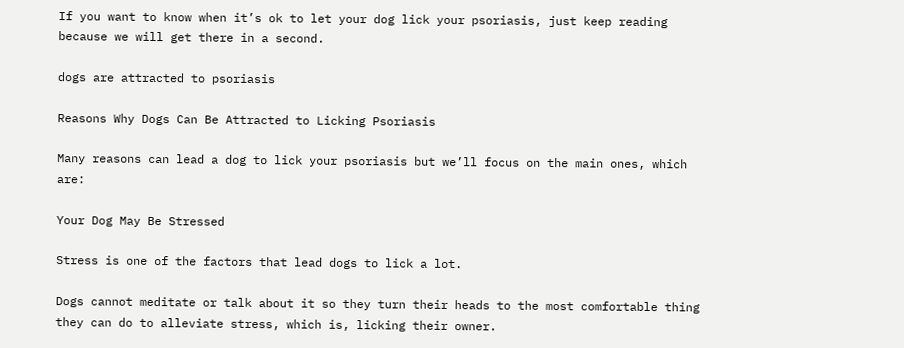If you want to know when it’s ok to let your dog lick your psoriasis, just keep reading because we will get there in a second.

dogs are attracted to psoriasis

Reasons Why Dogs Can Be Attracted to Licking Psoriasis

Many reasons can lead a dog to lick your psoriasis but we’ll focus on the main ones, which are:

Your Dog May Be Stressed

Stress is one of the factors that lead dogs to lick a lot.

Dogs cannot meditate or talk about it so they turn their heads to the most comfortable thing they can do to alleviate stress, which is, licking their owner.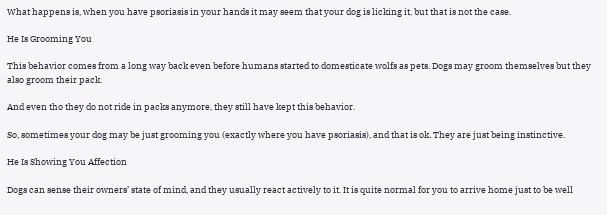What happens is, when you have psoriasis in your hands it may seem that your dog is licking it, but that is not the case.

He Is Grooming You

This behavior comes from a long way back even before humans started to domesticate wolfs as pets. Dogs may groom themselves but they also groom their pack.

And even tho they do not ride in packs anymore, they still have kept this behavior.

So, sometimes your dog may be just grooming you (exactly where you have psoriasis), and that is ok. They are just being instinctive.

He Is Showing You Affection

Dogs can sense their owners’ state of mind, and they usually react actively to it. It is quite normal for you to arrive home just to be well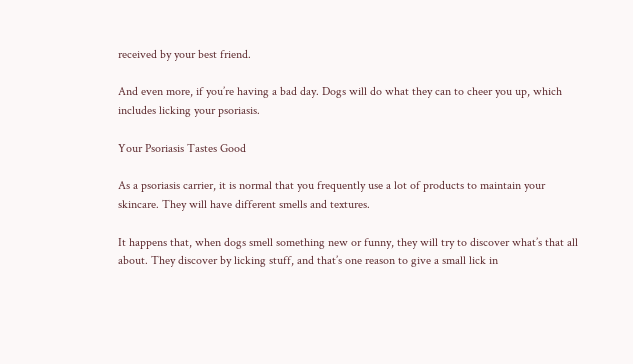received by your best friend.

And even more, if you’re having a bad day. Dogs will do what they can to cheer you up, which includes licking your psoriasis.

Your Psoriasis Tastes Good

As a psoriasis carrier, it is normal that you frequently use a lot of products to maintain your skincare. They will have different smells and textures.

It happens that, when dogs smell something new or funny, they will try to discover what’s that all about. They discover by licking stuff, and that’s one reason to give a small lick in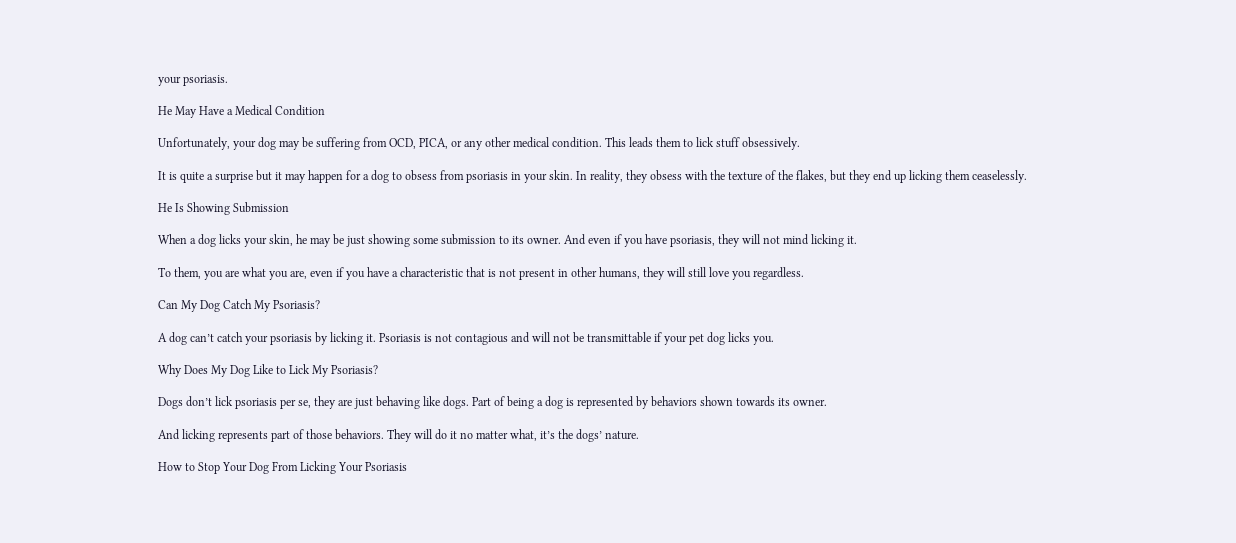your psoriasis.

He May Have a Medical Condition

Unfortunately, your dog may be suffering from OCD, PICA, or any other medical condition. This leads them to lick stuff obsessively.

It is quite a surprise but it may happen for a dog to obsess from psoriasis in your skin. In reality, they obsess with the texture of the flakes, but they end up licking them ceaselessly.

He Is Showing Submission

When a dog licks your skin, he may be just showing some submission to its owner. And even if you have psoriasis, they will not mind licking it.

To them, you are what you are, even if you have a characteristic that is not present in other humans, they will still love you regardless.

Can My Dog Catch My Psoriasis?

A dog can’t catch your psoriasis by licking it. Psoriasis is not contagious and will not be transmittable if your pet dog licks you.

Why Does My Dog Like to Lick My Psoriasis?

Dogs don’t lick psoriasis per se, they are just behaving like dogs. Part of being a dog is represented by behaviors shown towards its owner.

And licking represents part of those behaviors. They will do it no matter what, it’s the dogs’ nature.

How to Stop Your Dog From Licking Your Psoriasis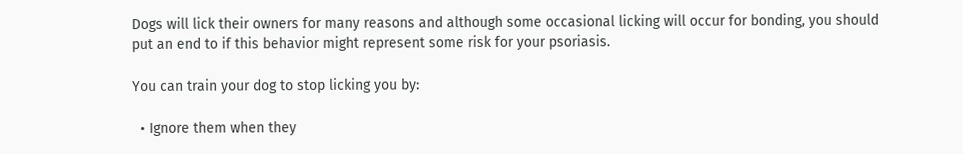Dogs will lick their owners for many reasons and although some occasional licking will occur for bonding, you should put an end to if this behavior might represent some risk for your psoriasis.

You can train your dog to stop licking you by:

  • Ignore them when they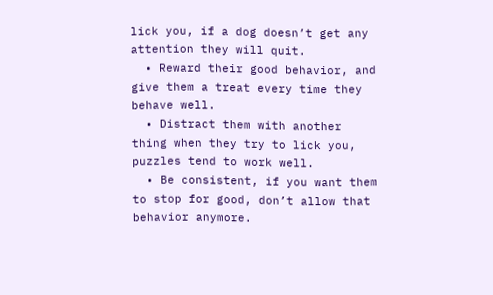lick you, if a dog doesn’t get any attention they will quit.
  • Reward their good behavior, and give them a treat every time they behave well.
  • Distract them with another thing when they try to lick you, puzzles tend to work well.
  • Be consistent, if you want them to stop for good, don’t allow that behavior anymore.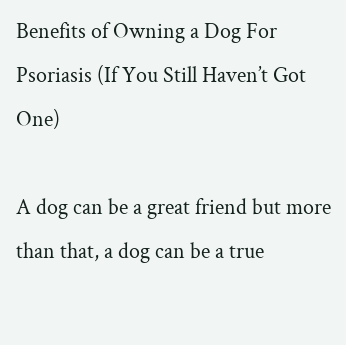Benefits of Owning a Dog For Psoriasis (If You Still Haven’t Got One)

A dog can be a great friend but more than that, a dog can be a true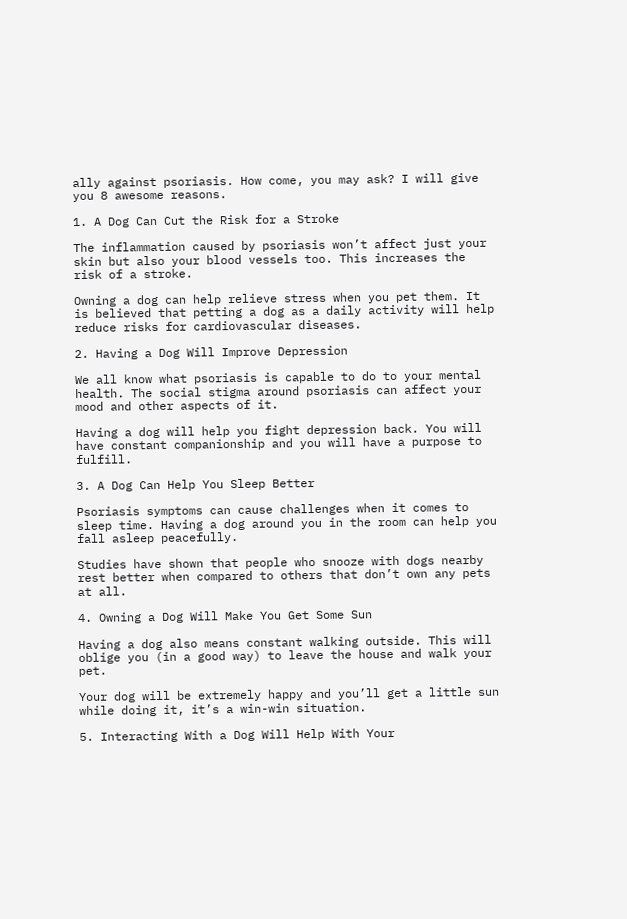ally against psoriasis. How come, you may ask? I will give you 8 awesome reasons.

1. A Dog Can Cut the Risk for a Stroke

The inflammation caused by psoriasis won’t affect just your skin but also your blood vessels too. This increases the risk of a stroke.

Owning a dog can help relieve stress when you pet them. It is believed that petting a dog as a daily activity will help reduce risks for cardiovascular diseases.

2. Having a Dog Will Improve Depression

We all know what psoriasis is capable to do to your mental health. The social stigma around psoriasis can affect your mood and other aspects of it.

Having a dog will help you fight depression back. You will have constant companionship and you will have a purpose to fulfill.

3. A Dog Can Help You Sleep Better

Psoriasis symptoms can cause challenges when it comes to sleep time. Having a dog around you in the room can help you fall asleep peacefully.

Studies have shown that people who snooze with dogs nearby rest better when compared to others that don’t own any pets at all.

4. Owning a Dog Will Make You Get Some Sun

Having a dog also means constant walking outside. This will oblige you (in a good way) to leave the house and walk your pet.

Your dog will be extremely happy and you’ll get a little sun while doing it, it’s a win-win situation.

5. Interacting With a Dog Will Help With Your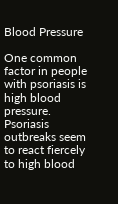Blood Pressure

One common factor in people with psoriasis is high blood pressure. Psoriasis outbreaks seem to react fiercely to high blood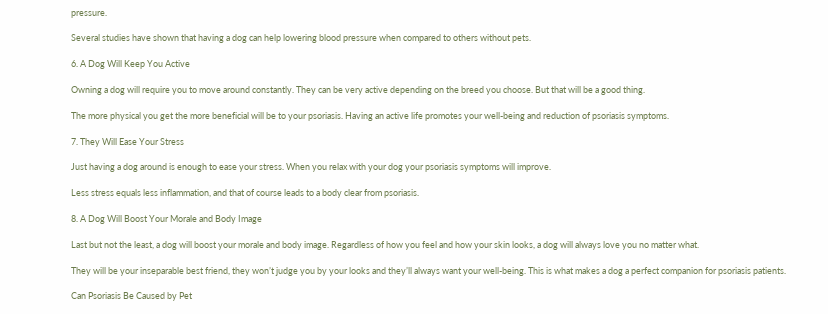pressure.

Several studies have shown that having a dog can help lowering blood pressure when compared to others without pets.

6. A Dog Will Keep You Active

Owning a dog will require you to move around constantly. They can be very active depending on the breed you choose. But that will be a good thing.

The more physical you get the more beneficial will be to your psoriasis. Having an active life promotes your well-being and reduction of psoriasis symptoms.

7. They Will Ease Your Stress

Just having a dog around is enough to ease your stress. When you relax with your dog your psoriasis symptoms will improve.

Less stress equals less inflammation, and that of course leads to a body clear from psoriasis.

8. A Dog Will Boost Your Morale and Body Image

Last but not the least, a dog will boost your morale and body image. Regardless of how you feel and how your skin looks, a dog will always love you no matter what.

They will be your inseparable best friend, they won’t judge you by your looks and they’ll always want your well-being. This is what makes a dog a perfect companion for psoriasis patients.

Can Psoriasis Be Caused by Pet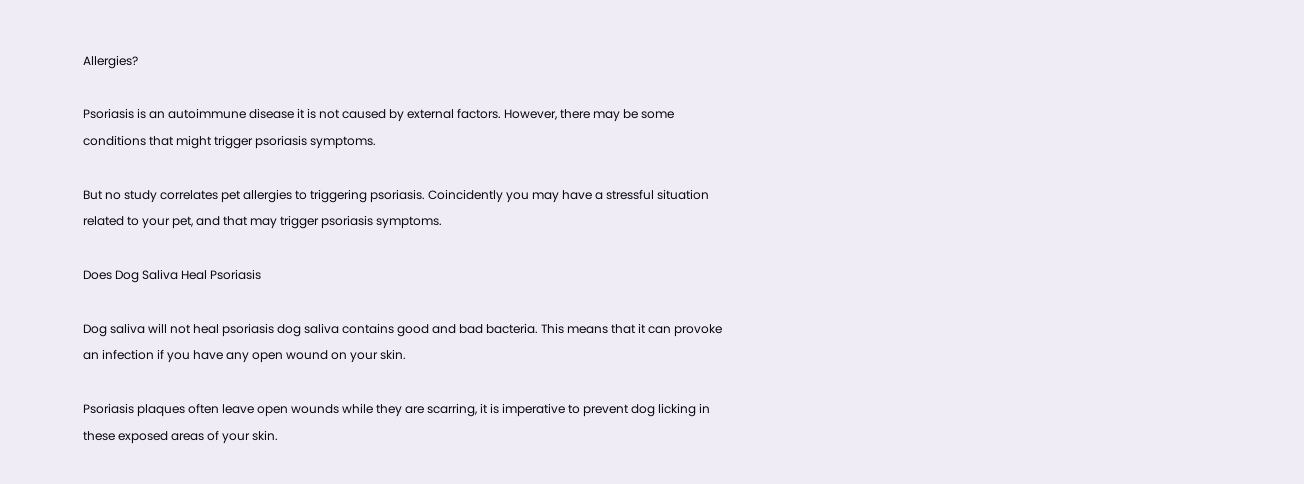Allergies?

Psoriasis is an autoimmune disease it is not caused by external factors. However, there may be some conditions that might trigger psoriasis symptoms.

But no study correlates pet allergies to triggering psoriasis. Coincidently you may have a stressful situation related to your pet, and that may trigger psoriasis symptoms.

Does Dog Saliva Heal Psoriasis

Dog saliva will not heal psoriasis dog saliva contains good and bad bacteria. This means that it can provoke an infection if you have any open wound on your skin.

Psoriasis plaques often leave open wounds while they are scarring, it is imperative to prevent dog licking in these exposed areas of your skin.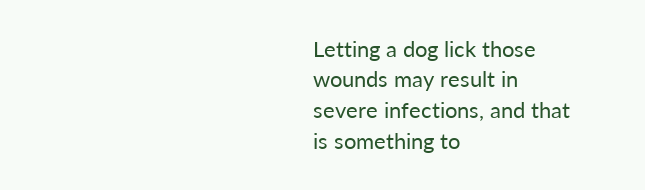Letting a dog lick those wounds may result in severe infections, and that is something to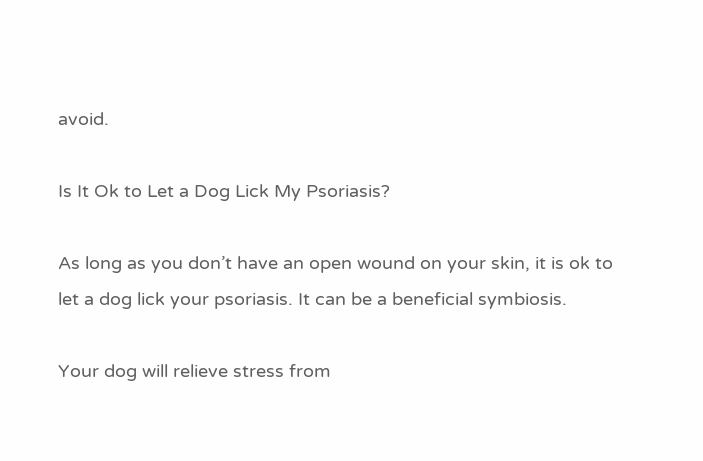avoid.

Is It Ok to Let a Dog Lick My Psoriasis?

As long as you don’t have an open wound on your skin, it is ok to let a dog lick your psoriasis. It can be a beneficial symbiosis.

Your dog will relieve stress from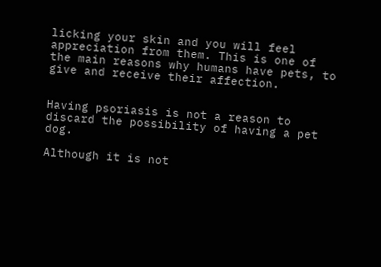licking your skin and you will feel appreciation from them. This is one of the main reasons why humans have pets, to give and receive their affection.


Having psoriasis is not a reason to discard the possibility of having a pet dog.

Although it is not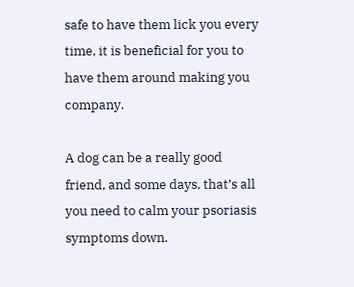safe to have them lick you every time, it is beneficial for you to have them around making you company.

A dog can be a really good friend, and some days, that’s all you need to calm your psoriasis symptoms down.